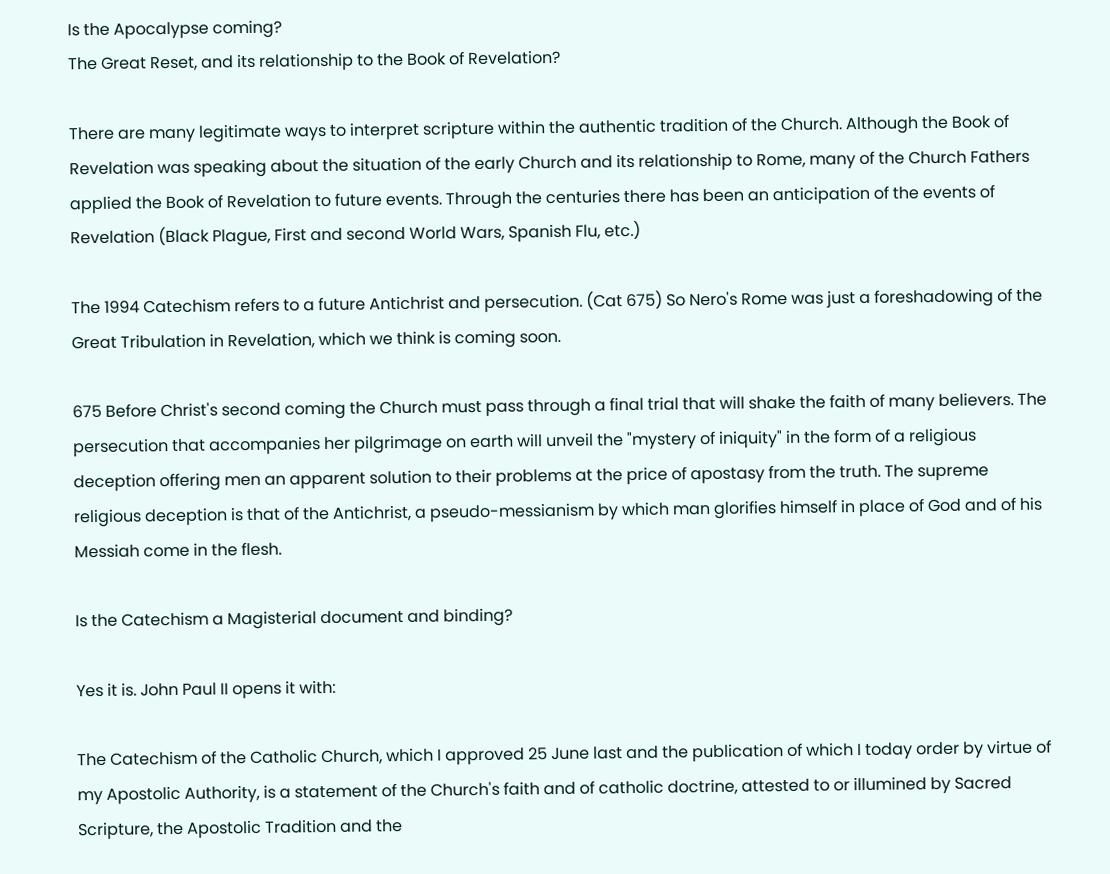Is the Apocalypse coming?
The Great Reset, and its relationship to the Book of Revelation?

There are many legitimate ways to interpret scripture within the authentic tradition of the Church. Although the Book of Revelation was speaking about the situation of the early Church and its relationship to Rome, many of the Church Fathers applied the Book of Revelation to future events. Through the centuries there has been an anticipation of the events of Revelation (Black Plague, First and second World Wars, Spanish Flu, etc.)

The 1994 Catechism refers to a future Antichrist and persecution. (Cat 675) So Nero's Rome was just a foreshadowing of the Great Tribulation in Revelation, which we think is coming soon.

675 Before Christ's second coming the Church must pass through a final trial that will shake the faith of many believers. The persecution that accompanies her pilgrimage on earth will unveil the "mystery of iniquity" in the form of a religious deception offering men an apparent solution to their problems at the price of apostasy from the truth. The supreme religious deception is that of the Antichrist, a pseudo-messianism by which man glorifies himself in place of God and of his Messiah come in the flesh.

Is the Catechism a Magisterial document and binding?

Yes it is. John Paul II opens it with:

The Catechism of the Catholic Church, which I approved 25 June last and the publication of which I today order by virtue of my Apostolic Authority, is a statement of the Church's faith and of catholic doctrine, attested to or illumined by Sacred Scripture, the Apostolic Tradition and the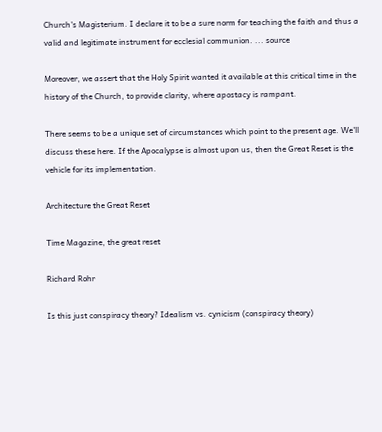Church's Magisterium. I declare it to be a sure norm for teaching the faith and thus a valid and legitimate instrument for ecclesial communion. ... source

Moreover, we assert that the Holy Spirit wanted it available at this critical time in the history of the Church, to provide clarity, where apostacy is rampant.

There seems to be a unique set of circumstances which point to the present age. We'll discuss these here. If the Apocalypse is almost upon us, then the Great Reset is the vehicle for its implementation.

Architecture the Great Reset

Time Magazine, the great reset

Richard Rohr

Is this just conspiracy theory? Idealism vs. cynicism (conspiracy theory)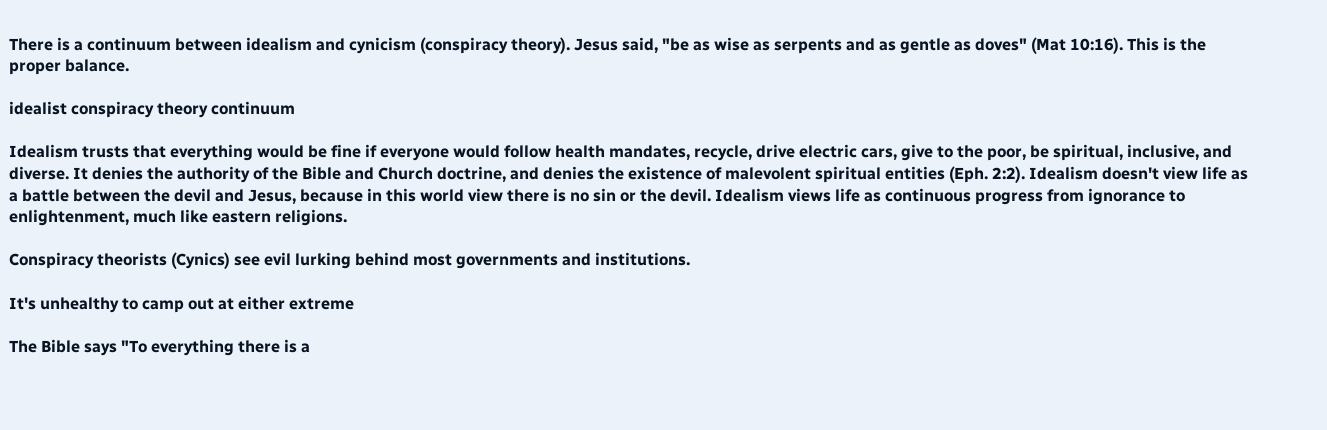There is a continuum between idealism and cynicism (conspiracy theory). Jesus said, "be as wise as serpents and as gentle as doves" (Mat 10:16). This is the proper balance.

idealist conspiracy theory continuum

Idealism trusts that everything would be fine if everyone would follow health mandates, recycle, drive electric cars, give to the poor, be spiritual, inclusive, and diverse. It denies the authority of the Bible and Church doctrine, and denies the existence of malevolent spiritual entities (Eph. 2:2). Idealism doesn't view life as a battle between the devil and Jesus, because in this world view there is no sin or the devil. Idealism views life as continuous progress from ignorance to enlightenment, much like eastern religions.

Conspiracy theorists (Cynics) see evil lurking behind most governments and institutions.

It's unhealthy to camp out at either extreme

The Bible says "To everything there is a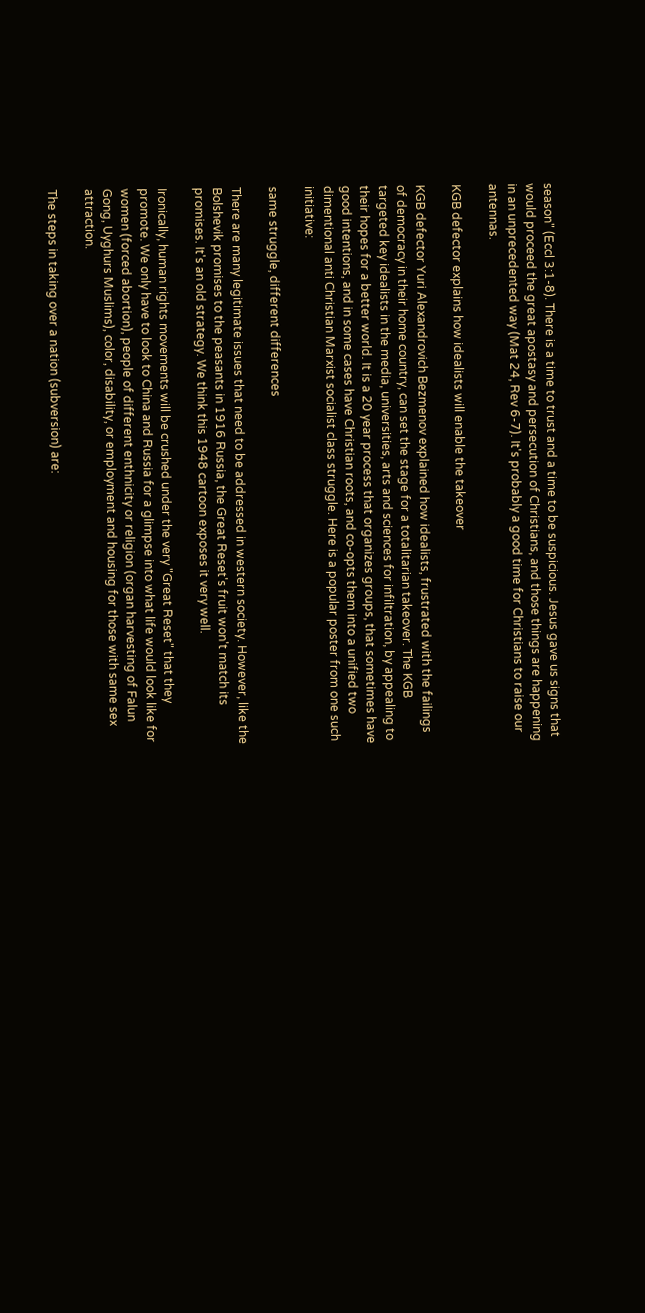season" (Eccl 3:1-8). There is a time to trust and a time to be suspicious. Jesus gave us signs that would proceed the great apostasy and persecution of Christians, and those things are happening in an unprecedented way (Mat 24, Rev 6-7). It's probably a good time for Christians to raise our antennas.

KGB defector explains how idealists will enable the takeover

KGB defector Yuri Alexandrovich Bezmenov explained how idealists, frustrated with the failings of democracy in their home country, can set the stage for a totalitarian takeover. The KGB targeted key idealists in the media, universities, arts and sciences for infiltration, by appealing to their hopes for a better world. It is a 20 year process that organizes groups, that sometimes have good intentions, and in some cases have Christian roots, and co-opts them into a unified two dimentional anti Christian Marxist socialist class struggle. Here is a popular poster from one such initiative:

same struggle, different differences

There are many legitimate issues that need to be addressed in western society. However, like the Bolshevik promises to the peasants in 1916 Russia, the Great Reset's fruit won't match its promises. It's an old strategy. We think this 1948 cartoon exposes it very well.

Ironically, human rights movements will be crushed under the very "Great Reset" that they promote. We only have to look to China and Russia for a glimpse into what life would look like for women (forced abortion), people of different enthnicity or religion (organ harvesting of Falun Gong, Uyghurs Muslims), color, disability, or employment and housing for those with same sex attraction.

The steps in taking over a nation (subversion) are: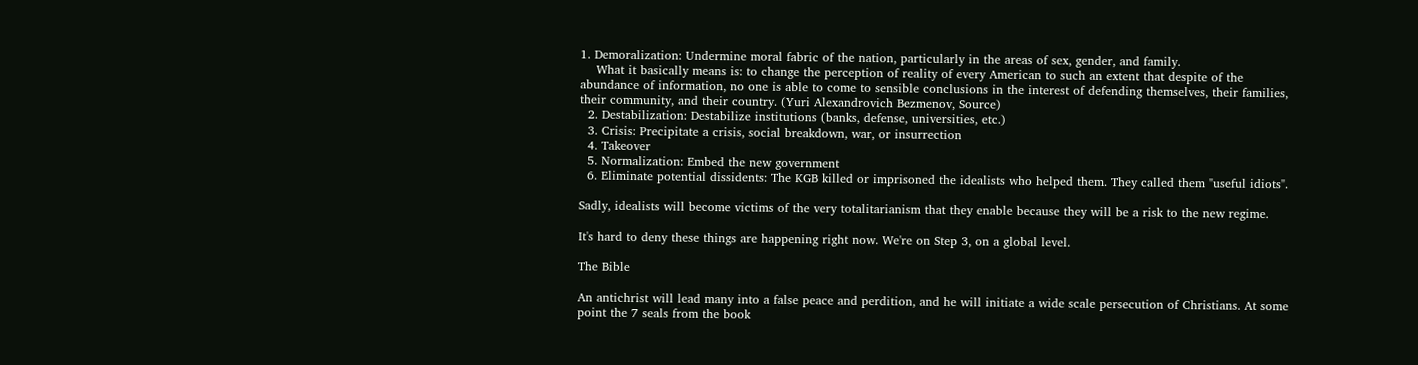1. Demoralization: Undermine moral fabric of the nation, particularly in the areas of sex, gender, and family.
    What it basically means is: to change the perception of reality of every American to such an extent that despite of the abundance of information, no one is able to come to sensible conclusions in the interest of defending themselves, their families, their community, and their country. (Yuri Alexandrovich Bezmenov, Source)
  2. Destabilization: Destabilize institutions (banks, defense, universities, etc.)
  3. Crisis: Precipitate a crisis, social breakdown, war, or insurrection
  4. Takeover
  5. Normalization: Embed the new government
  6. Eliminate potential dissidents: The KGB killed or imprisoned the idealists who helped them. They called them "useful idiots".

Sadly, idealists will become victims of the very totalitarianism that they enable because they will be a risk to the new regime.

It's hard to deny these things are happening right now. We're on Step 3, on a global level.

The Bible

An antichrist will lead many into a false peace and perdition, and he will initiate a wide scale persecution of Christians. At some point the 7 seals from the book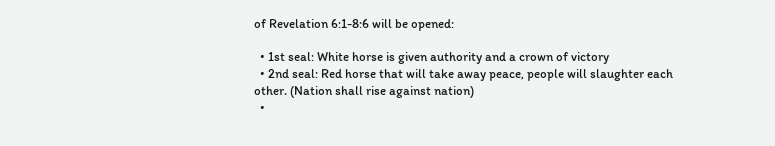of Revelation 6:1-8:6 will be opened:

  • 1st seal: White horse is given authority and a crown of victory
  • 2nd seal: Red horse that will take away peace, people will slaughter each other. (Nation shall rise against nation)
  •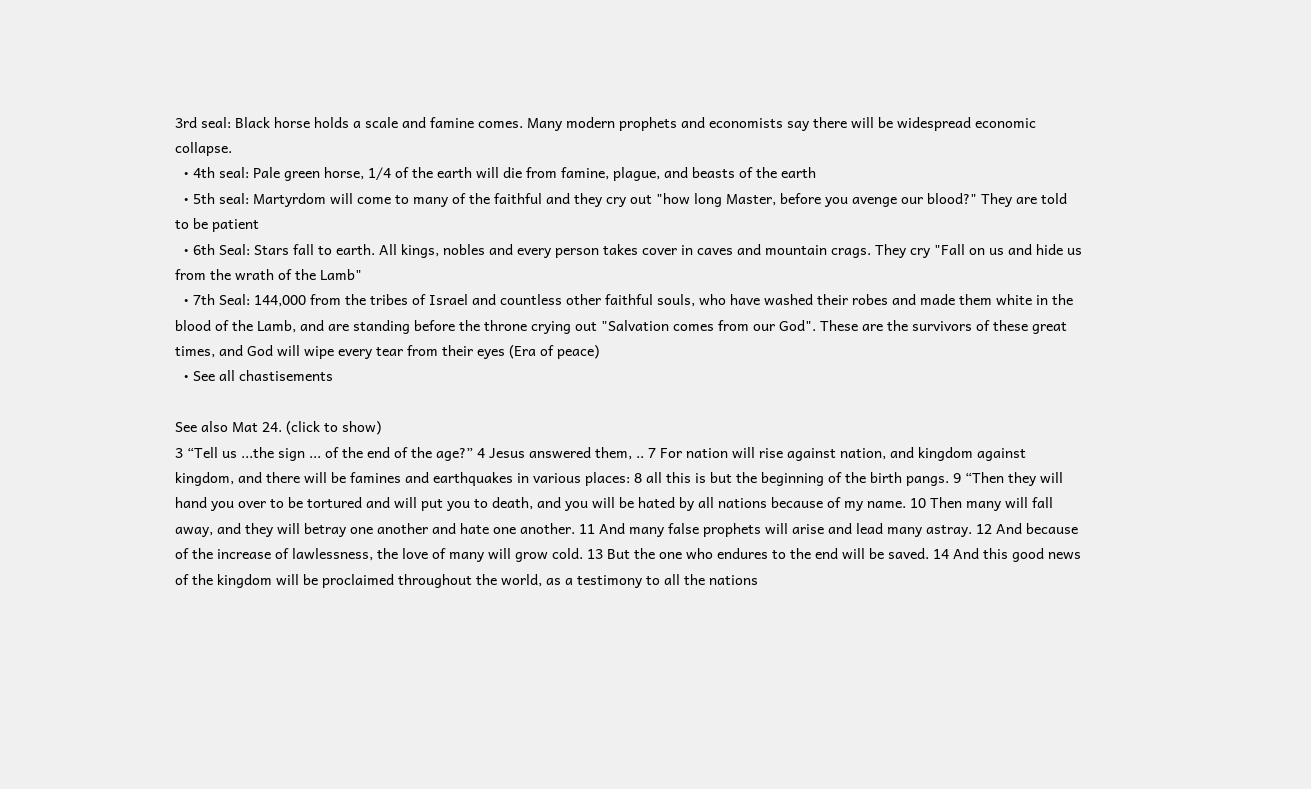3rd seal: Black horse holds a scale and famine comes. Many modern prophets and economists say there will be widespread economic collapse.
  • 4th seal: Pale green horse, 1/4 of the earth will die from famine, plague, and beasts of the earth
  • 5th seal: Martyrdom will come to many of the faithful and they cry out "how long Master, before you avenge our blood?" They are told to be patient
  • 6th Seal: Stars fall to earth. All kings, nobles and every person takes cover in caves and mountain crags. They cry "Fall on us and hide us from the wrath of the Lamb"
  • 7th Seal: 144,000 from the tribes of Israel and countless other faithful souls, who have washed their robes and made them white in the blood of the Lamb, and are standing before the throne crying out "Salvation comes from our God". These are the survivors of these great times, and God will wipe every tear from their eyes (Era of peace)
  • See all chastisements

See also Mat 24. (click to show)
3 “Tell us ...the sign ... of the end of the age?” 4 Jesus answered them, .. 7 For nation will rise against nation, and kingdom against kingdom, and there will be famines and earthquakes in various places: 8 all this is but the beginning of the birth pangs. 9 “Then they will hand you over to be tortured and will put you to death, and you will be hated by all nations because of my name. 10 Then many will fall away, and they will betray one another and hate one another. 11 And many false prophets will arise and lead many astray. 12 And because of the increase of lawlessness, the love of many will grow cold. 13 But the one who endures to the end will be saved. 14 And this good news of the kingdom will be proclaimed throughout the world, as a testimony to all the nations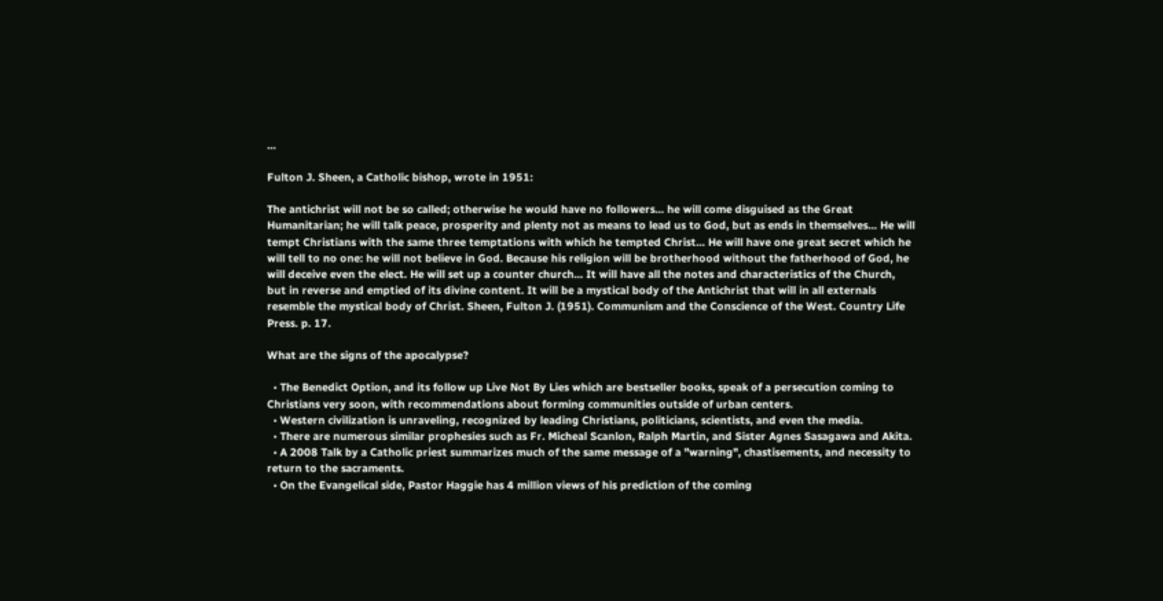...

Fulton J. Sheen, a Catholic bishop, wrote in 1951:

The antichrist will not be so called; otherwise he would have no followers... he will come disguised as the Great Humanitarian; he will talk peace, prosperity and plenty not as means to lead us to God, but as ends in themselves... He will tempt Christians with the same three temptations with which he tempted Christ... He will have one great secret which he will tell to no one: he will not believe in God. Because his religion will be brotherhood without the fatherhood of God, he will deceive even the elect. He will set up a counter church... It will have all the notes and characteristics of the Church, but in reverse and emptied of its divine content. It will be a mystical body of the Antichrist that will in all externals resemble the mystical body of Christ. Sheen, Fulton J. (1951). Communism and the Conscience of the West. Country Life Press. p. 17.

What are the signs of the apocalypse?

  • The Benedict Option, and its follow up Live Not By Lies which are bestseller books, speak of a persecution coming to Christians very soon, with recommendations about forming communities outside of urban centers.
  • Western civilization is unraveling, recognized by leading Christians, politicians, scientists, and even the media.
  • There are numerous similar prophesies such as Fr. Micheal Scanlon, Ralph Martin, and Sister Agnes Sasagawa and Akita.
  • A 2008 Talk by a Catholic priest summarizes much of the same message of a "warning", chastisements, and necessity to return to the sacraments.
  • On the Evangelical side, Pastor Haggie has 4 million views of his prediction of the coming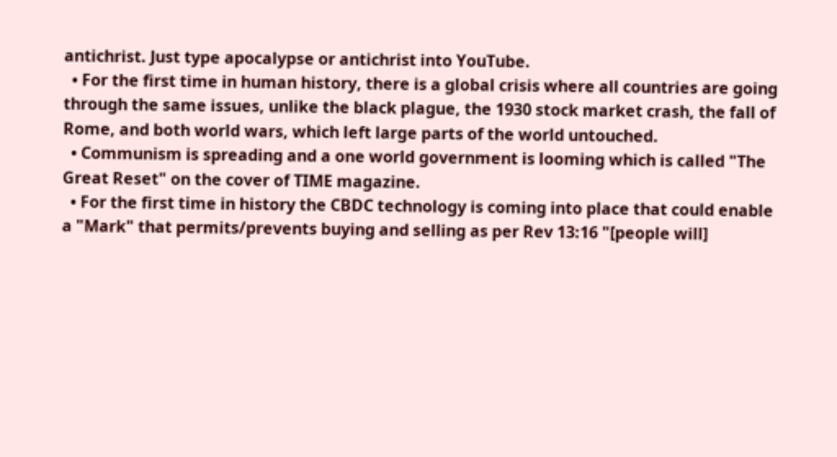antichrist. Just type apocalypse or antichrist into YouTube.
  • For the first time in human history, there is a global crisis where all countries are going through the same issues, unlike the black plague, the 1930 stock market crash, the fall of Rome, and both world wars, which left large parts of the world untouched.
  • Communism is spreading and a one world government is looming which is called "The Great Reset" on the cover of TIME magazine.
  • For the first time in history the CBDC technology is coming into place that could enable a "Mark" that permits/prevents buying and selling as per Rev 13:16 "[people will]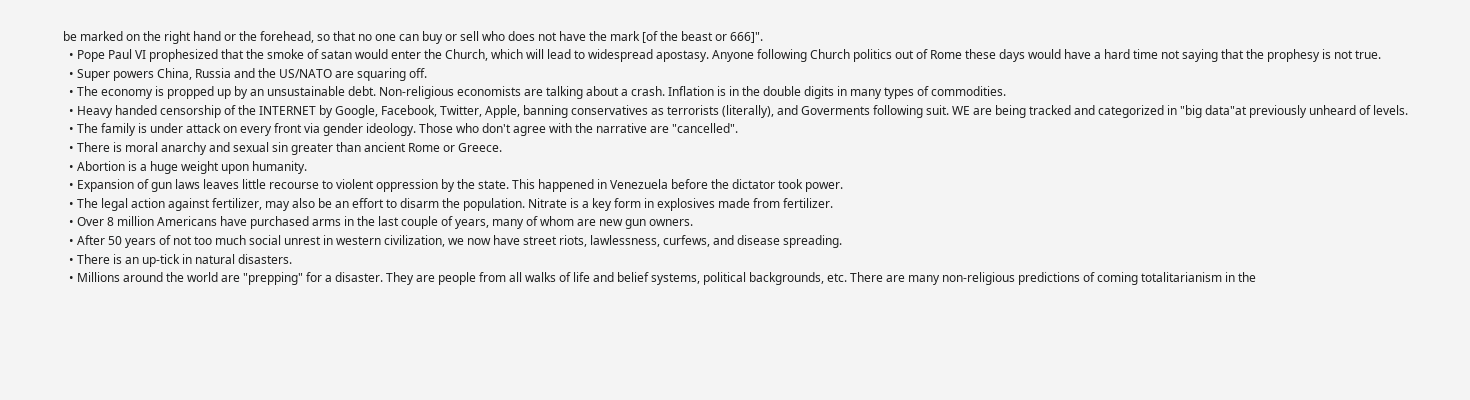be marked on the right hand or the forehead, so that no one can buy or sell who does not have the mark [of the beast or 666]".
  • Pope Paul VI prophesized that the smoke of satan would enter the Church, which will lead to widespread apostasy. Anyone following Church politics out of Rome these days would have a hard time not saying that the prophesy is not true.
  • Super powers China, Russia and the US/NATO are squaring off.
  • The economy is propped up by an unsustainable debt. Non-religious economists are talking about a crash. Inflation is in the double digits in many types of commodities.
  • Heavy handed censorship of the INTERNET by Google, Facebook, Twitter, Apple, banning conservatives as terrorists (literally), and Goverments following suit. WE are being tracked and categorized in "big data"at previously unheard of levels.
  • The family is under attack on every front via gender ideology. Those who don't agree with the narrative are "cancelled".
  • There is moral anarchy and sexual sin greater than ancient Rome or Greece.
  • Abortion is a huge weight upon humanity.
  • Expansion of gun laws leaves little recourse to violent oppression by the state. This happened in Venezuela before the dictator took power.
  • The legal action against fertilizer, may also be an effort to disarm the population. Nitrate is a key form in explosives made from fertilizer.
  • Over 8 million Americans have purchased arms in the last couple of years, many of whom are new gun owners.
  • After 50 years of not too much social unrest in western civilization, we now have street riots, lawlessness, curfews, and disease spreading.
  • There is an up-tick in natural disasters.
  • Millions around the world are "prepping" for a disaster. They are people from all walks of life and belief systems, political backgrounds, etc. There are many non-religious predictions of coming totalitarianism in the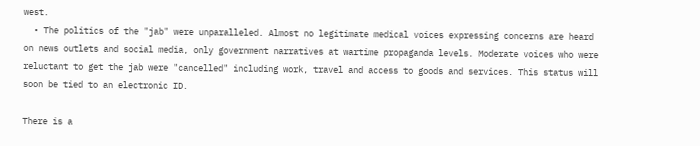west.
  • The politics of the "jab" were unparalleled. Almost no legitimate medical voices expressing concerns are heard on news outlets and social media, only government narratives at wartime propaganda levels. Moderate voices who were reluctant to get the jab were "cancelled" including work, travel and access to goods and services. This status will soon be tied to an electronic ID.

There is a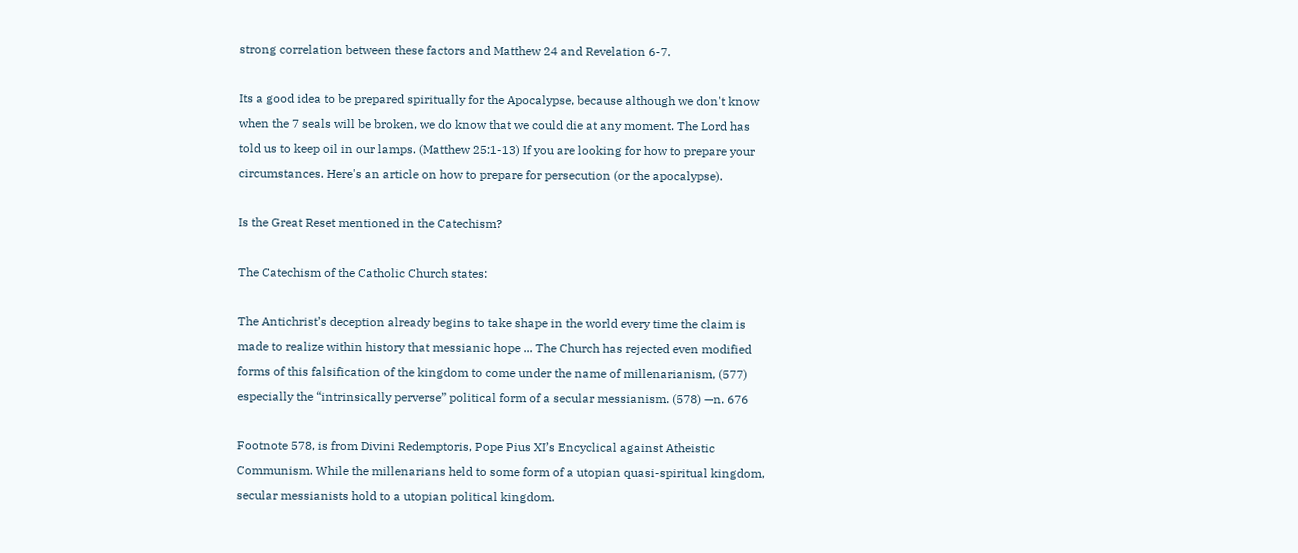strong correlation between these factors and Matthew 24 and Revelation 6-7.

Its a good idea to be prepared spiritually for the Apocalypse, because although we don't know when the 7 seals will be broken, we do know that we could die at any moment. The Lord has told us to keep oil in our lamps. (Matthew 25:1-13) If you are looking for how to prepare your circumstances. Here's an article on how to prepare for persecution (or the apocalypse).

Is the Great Reset mentioned in the Catechism?

The Catechism of the Catholic Church states:

The Antichrist’s deception already begins to take shape in the world every time the claim is made to realize within history that messianic hope ... The Church has rejected even modified forms of this falsification of the kingdom to come under the name of millenarianism, (577) especially the “intrinsically perverse” political form of a secular messianism. (578) —n. 676

Footnote 578, is from Divini Redemptoris, Pope Pius XI’s Encyclical against Atheistic Communism. While the millenarians held to some form of a utopian quasi-spiritual kingdom, secular messianists hold to a utopian political kingdom.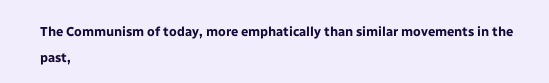The Communism of today, more emphatically than similar movements in the past,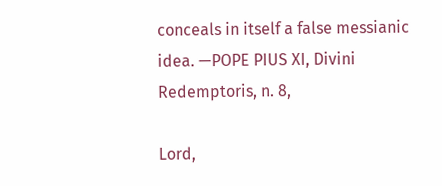conceals in itself a false messianic idea. —POPE PIUS XI, Divini Redemptoris, n. 8,

Lord,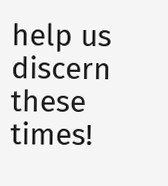help us discern these times!